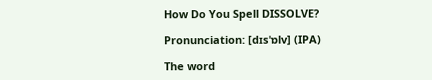How Do You Spell DISSOLVE?

Pronunciation: [dɪsˈɒlv] (IPA)

The word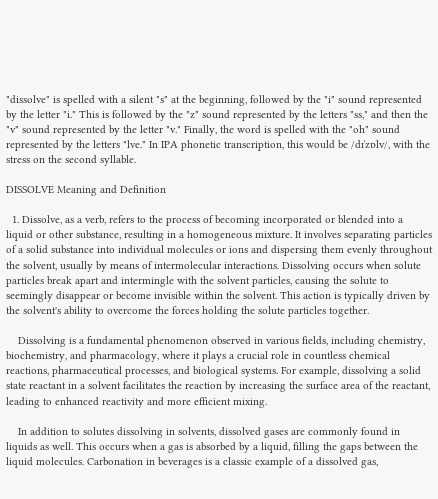"dissolve" is spelled with a silent "s" at the beginning, followed by the "i" sound represented by the letter "i." This is followed by the "z" sound represented by the letters "ss," and then the "v" sound represented by the letter "v." Finally, the word is spelled with the "oh" sound represented by the letters "lve." In IPA phonetic transcription, this would be /dɪˈzɒlv/, with the stress on the second syllable.

DISSOLVE Meaning and Definition

  1. Dissolve, as a verb, refers to the process of becoming incorporated or blended into a liquid or other substance, resulting in a homogeneous mixture. It involves separating particles of a solid substance into individual molecules or ions and dispersing them evenly throughout the solvent, usually by means of intermolecular interactions. Dissolving occurs when solute particles break apart and intermingle with the solvent particles, causing the solute to seemingly disappear or become invisible within the solvent. This action is typically driven by the solvent's ability to overcome the forces holding the solute particles together.

    Dissolving is a fundamental phenomenon observed in various fields, including chemistry, biochemistry, and pharmacology, where it plays a crucial role in countless chemical reactions, pharmaceutical processes, and biological systems. For example, dissolving a solid state reactant in a solvent facilitates the reaction by increasing the surface area of the reactant, leading to enhanced reactivity and more efficient mixing.

    In addition to solutes dissolving in solvents, dissolved gases are commonly found in liquids as well. This occurs when a gas is absorbed by a liquid, filling the gaps between the liquid molecules. Carbonation in beverages is a classic example of a dissolved gas,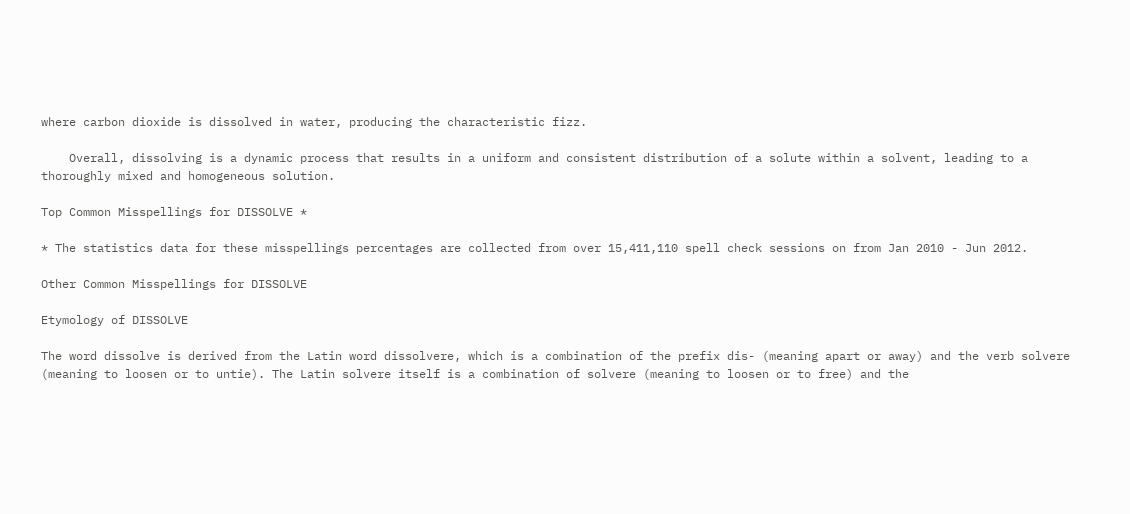where carbon dioxide is dissolved in water, producing the characteristic fizz.

    Overall, dissolving is a dynamic process that results in a uniform and consistent distribution of a solute within a solvent, leading to a thoroughly mixed and homogeneous solution.

Top Common Misspellings for DISSOLVE *

* The statistics data for these misspellings percentages are collected from over 15,411,110 spell check sessions on from Jan 2010 - Jun 2012.

Other Common Misspellings for DISSOLVE

Etymology of DISSOLVE

The word dissolve is derived from the Latin word dissolvere, which is a combination of the prefix dis- (meaning apart or away) and the verb solvere (meaning to loosen or to untie). The Latin solvere itself is a combination of solvere (meaning to loosen or to free) and the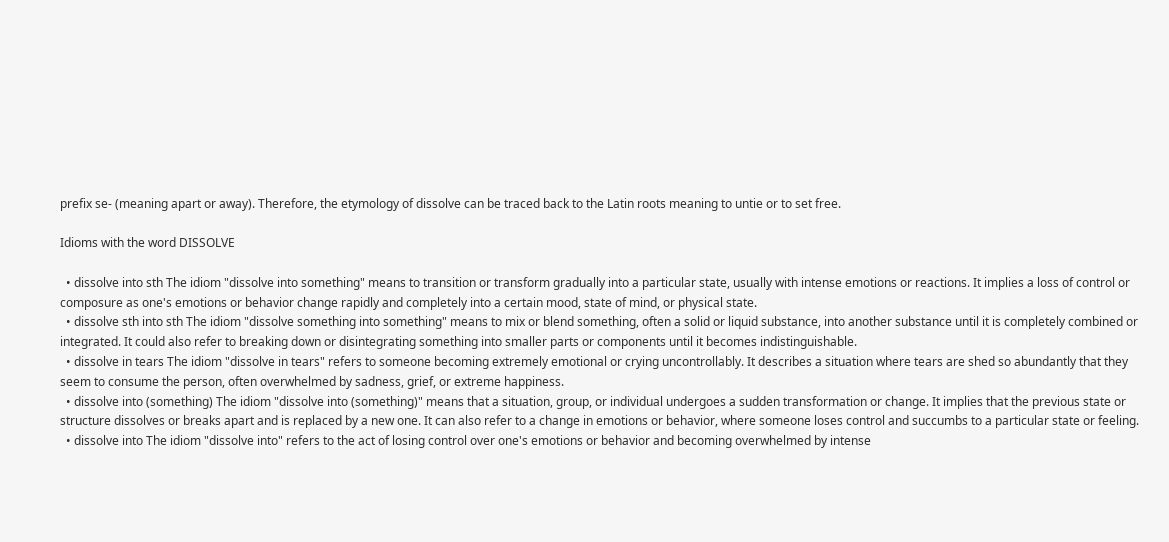prefix se- (meaning apart or away). Therefore, the etymology of dissolve can be traced back to the Latin roots meaning to untie or to set free.

Idioms with the word DISSOLVE

  • dissolve into sth The idiom "dissolve into something" means to transition or transform gradually into a particular state, usually with intense emotions or reactions. It implies a loss of control or composure as one's emotions or behavior change rapidly and completely into a certain mood, state of mind, or physical state.
  • dissolve sth into sth The idiom "dissolve something into something" means to mix or blend something, often a solid or liquid substance, into another substance until it is completely combined or integrated. It could also refer to breaking down or disintegrating something into smaller parts or components until it becomes indistinguishable.
  • dissolve in tears The idiom "dissolve in tears" refers to someone becoming extremely emotional or crying uncontrollably. It describes a situation where tears are shed so abundantly that they seem to consume the person, often overwhelmed by sadness, grief, or extreme happiness.
  • dissolve into (something) The idiom "dissolve into (something)" means that a situation, group, or individual undergoes a sudden transformation or change. It implies that the previous state or structure dissolves or breaks apart and is replaced by a new one. It can also refer to a change in emotions or behavior, where someone loses control and succumbs to a particular state or feeling.
  • dissolve into The idiom "dissolve into" refers to the act of losing control over one's emotions or behavior and becoming overwhelmed by intense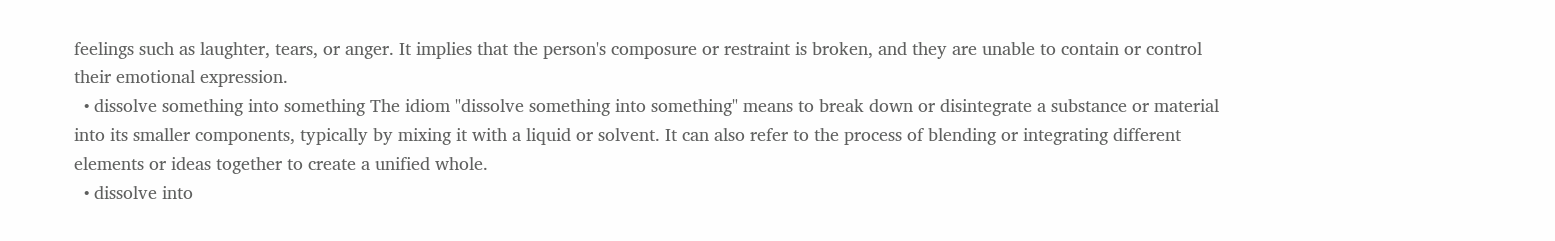feelings such as laughter, tears, or anger. It implies that the person's composure or restraint is broken, and they are unable to contain or control their emotional expression.
  • dissolve something into something The idiom "dissolve something into something" means to break down or disintegrate a substance or material into its smaller components, typically by mixing it with a liquid or solvent. It can also refer to the process of blending or integrating different elements or ideas together to create a unified whole.
  • dissolve into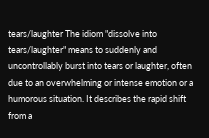tears/laughter The idiom "dissolve into tears/laughter" means to suddenly and uncontrollably burst into tears or laughter, often due to an overwhelming or intense emotion or a humorous situation. It describes the rapid shift from a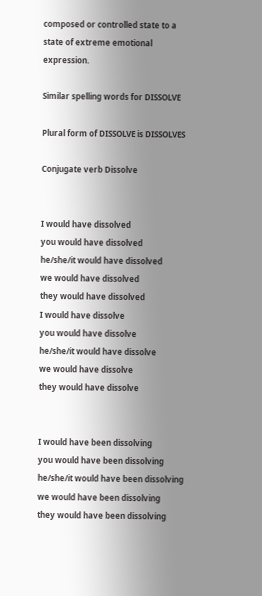composed or controlled state to a state of extreme emotional expression.

Similar spelling words for DISSOLVE

Plural form of DISSOLVE is DISSOLVES

Conjugate verb Dissolve


I would have dissolved
you would have dissolved
he/she/it would have dissolved
we would have dissolved
they would have dissolved
I would have dissolve
you would have dissolve
he/she/it would have dissolve
we would have dissolve
they would have dissolve


I would have been dissolving
you would have been dissolving
he/she/it would have been dissolving
we would have been dissolving
they would have been dissolving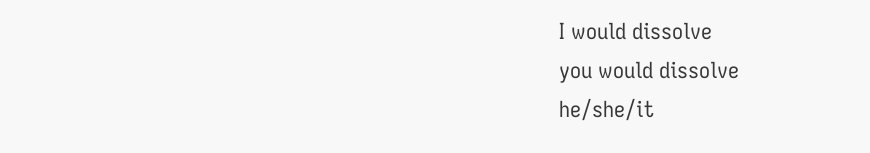I would dissolve
you would dissolve
he/she/it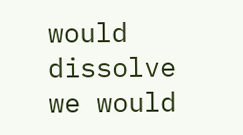would dissolve
we would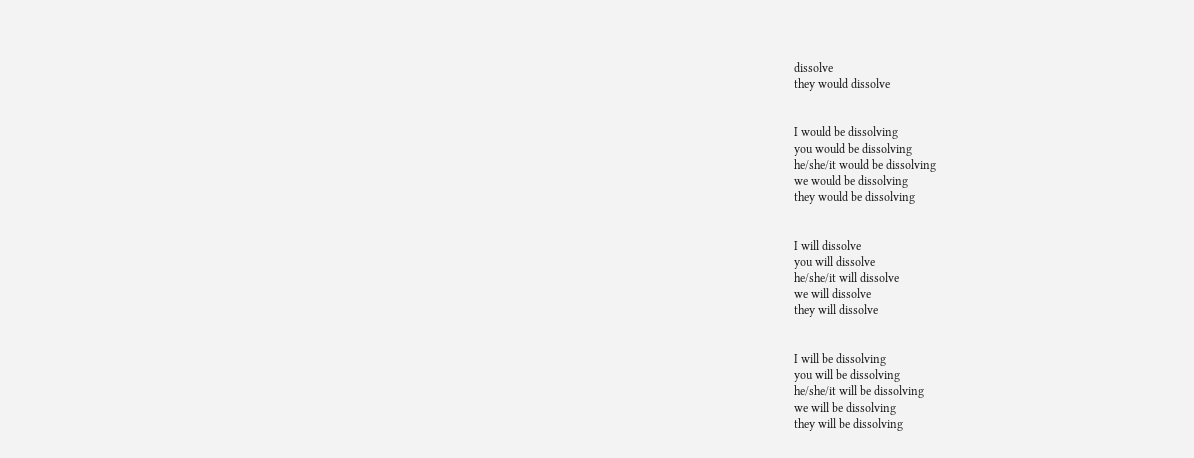dissolve
they would dissolve


I would be dissolving
you would be dissolving
he/she/it would be dissolving
we would be dissolving
they would be dissolving


I will dissolve
you will dissolve
he/she/it will dissolve
we will dissolve
they will dissolve


I will be dissolving
you will be dissolving
he/she/it will be dissolving
we will be dissolving
they will be dissolving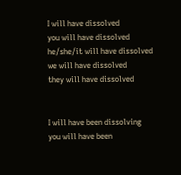I will have dissolved
you will have dissolved
he/she/it will have dissolved
we will have dissolved
they will have dissolved


I will have been dissolving
you will have been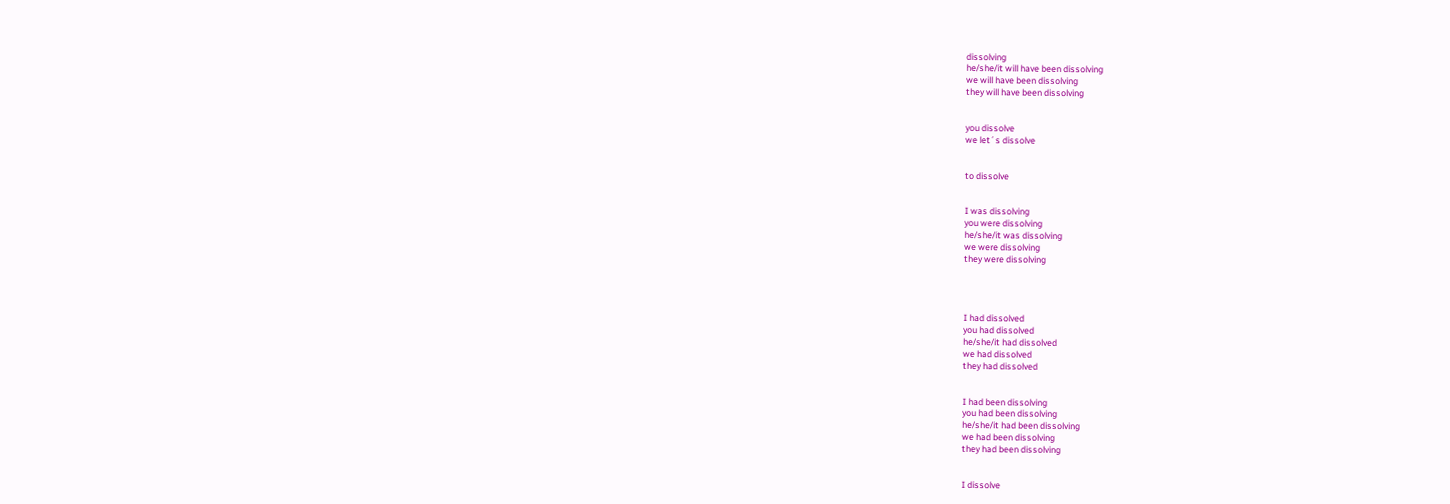dissolving
he/she/it will have been dissolving
we will have been dissolving
they will have been dissolving


you dissolve
we let´s dissolve


to dissolve


I was dissolving
you were dissolving
he/she/it was dissolving
we were dissolving
they were dissolving




I had dissolved
you had dissolved
he/she/it had dissolved
we had dissolved
they had dissolved


I had been dissolving
you had been dissolving
he/she/it had been dissolving
we had been dissolving
they had been dissolving


I dissolve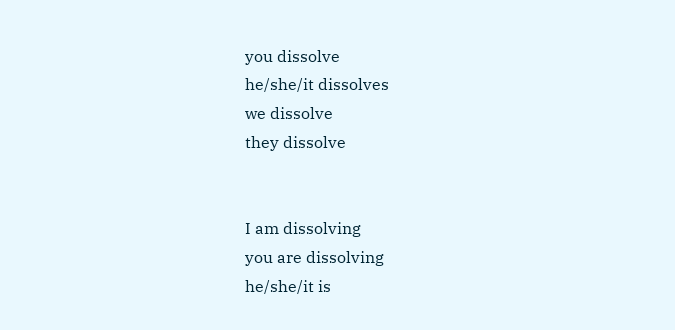you dissolve
he/she/it dissolves
we dissolve
they dissolve


I am dissolving
you are dissolving
he/she/it is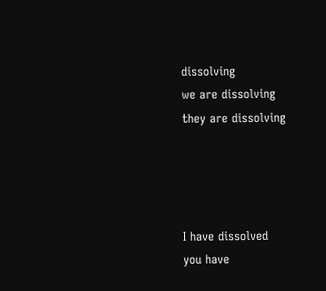dissolving
we are dissolving
they are dissolving




I have dissolved
you have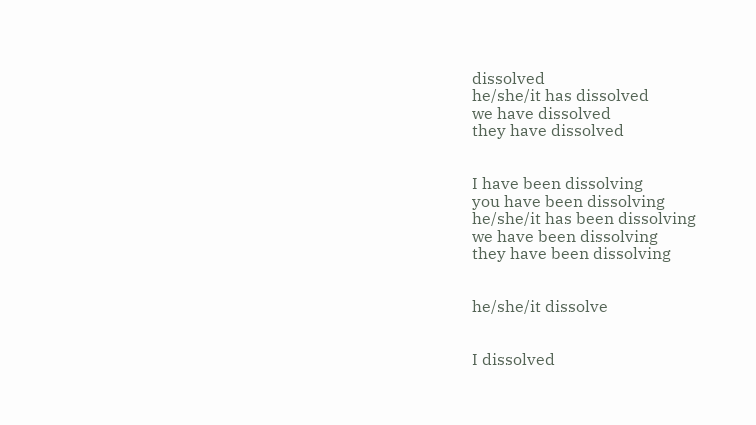dissolved
he/she/it has dissolved
we have dissolved
they have dissolved


I have been dissolving
you have been dissolving
he/she/it has been dissolving
we have been dissolving
they have been dissolving


he/she/it dissolve


I dissolved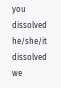you dissolved
he/she/it dissolved
we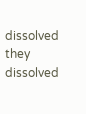dissolved
they dissolved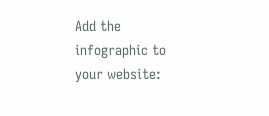Add the infographic to your website: